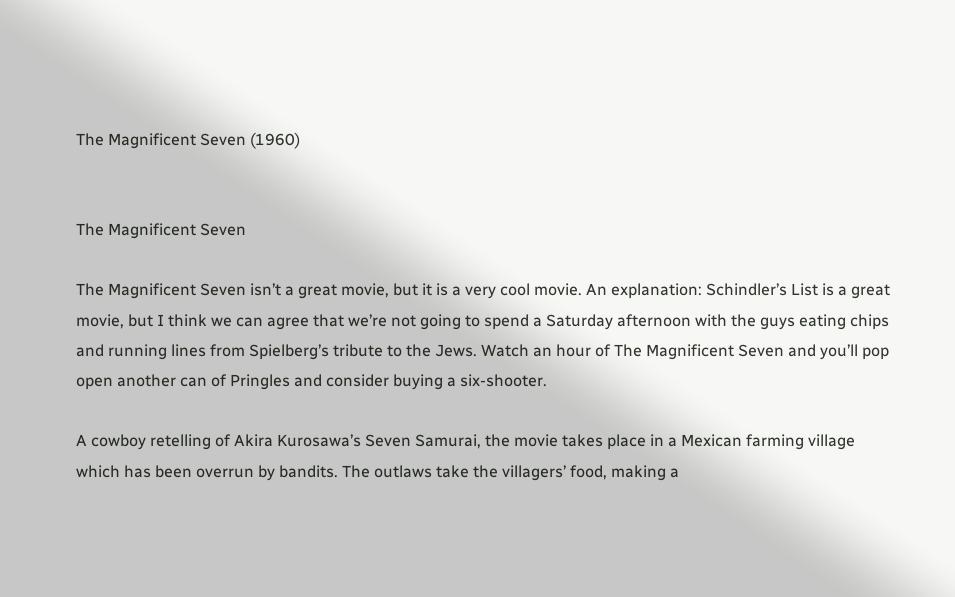The Magnificent Seven (1960)


The Magnificent Seven

The Magnificent Seven isn’t a great movie, but it is a very cool movie. An explanation: Schindler’s List is a great movie, but I think we can agree that we’re not going to spend a Saturday afternoon with the guys eating chips and running lines from Spielberg’s tribute to the Jews. Watch an hour of The Magnificent Seven and you’ll pop open another can of Pringles and consider buying a six-shooter.

A cowboy retelling of Akira Kurosawa’s Seven Samurai, the movie takes place in a Mexican farming village which has been overrun by bandits. The outlaws take the villagers’ food, making a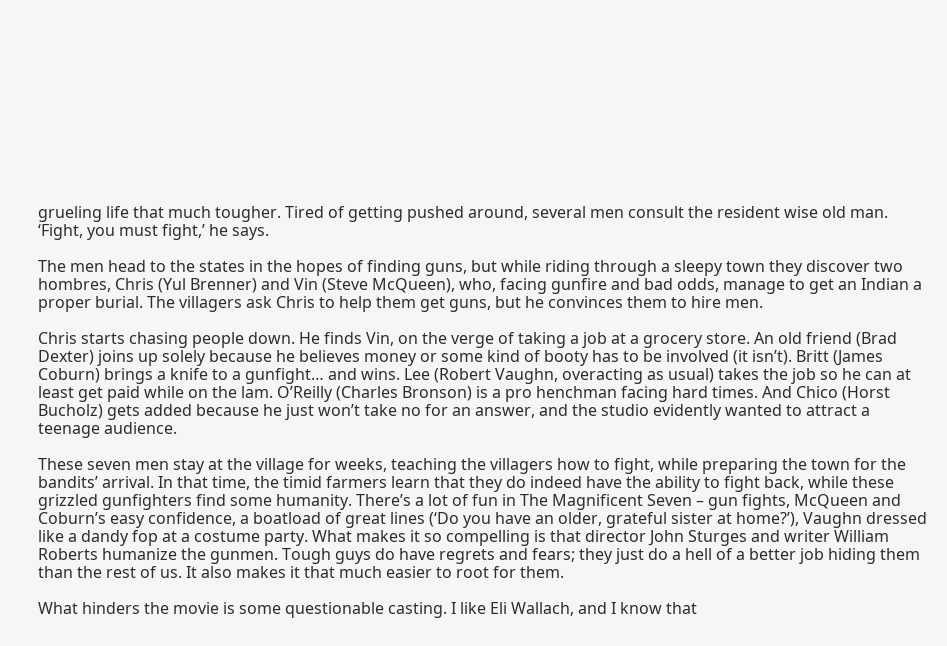grueling life that much tougher. Tired of getting pushed around, several men consult the resident wise old man. ‘Fight, you must fight,’ he says.

The men head to the states in the hopes of finding guns, but while riding through a sleepy town they discover two hombres, Chris (Yul Brenner) and Vin (Steve McQueen), who, facing gunfire and bad odds, manage to get an Indian a proper burial. The villagers ask Chris to help them get guns, but he convinces them to hire men.

Chris starts chasing people down. He finds Vin, on the verge of taking a job at a grocery store. An old friend (Brad Dexter) joins up solely because he believes money or some kind of booty has to be involved (it isn’t). Britt (James Coburn) brings a knife to a gunfight… and wins. Lee (Robert Vaughn, overacting as usual) takes the job so he can at least get paid while on the lam. O’Reilly (Charles Bronson) is a pro henchman facing hard times. And Chico (Horst Bucholz) gets added because he just won’t take no for an answer, and the studio evidently wanted to attract a teenage audience.

These seven men stay at the village for weeks, teaching the villagers how to fight, while preparing the town for the bandits’ arrival. In that time, the timid farmers learn that they do indeed have the ability to fight back, while these grizzled gunfighters find some humanity. There’s a lot of fun in The Magnificent Seven – gun fights, McQueen and Coburn’s easy confidence, a boatload of great lines (‘Do you have an older, grateful sister at home?’), Vaughn dressed like a dandy fop at a costume party. What makes it so compelling is that director John Sturges and writer William Roberts humanize the gunmen. Tough guys do have regrets and fears; they just do a hell of a better job hiding them than the rest of us. It also makes it that much easier to root for them.

What hinders the movie is some questionable casting. I like Eli Wallach, and I know that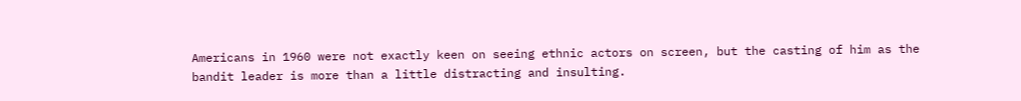Americans in 1960 were not exactly keen on seeing ethnic actors on screen, but the casting of him as the bandit leader is more than a little distracting and insulting.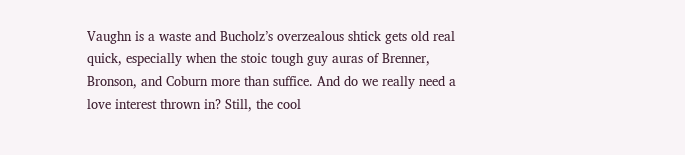Vaughn is a waste and Bucholz’s overzealous shtick gets old real quick, especially when the stoic tough guy auras of Brenner, Bronson, and Coburn more than suffice. And do we really need a love interest thrown in? Still, the cool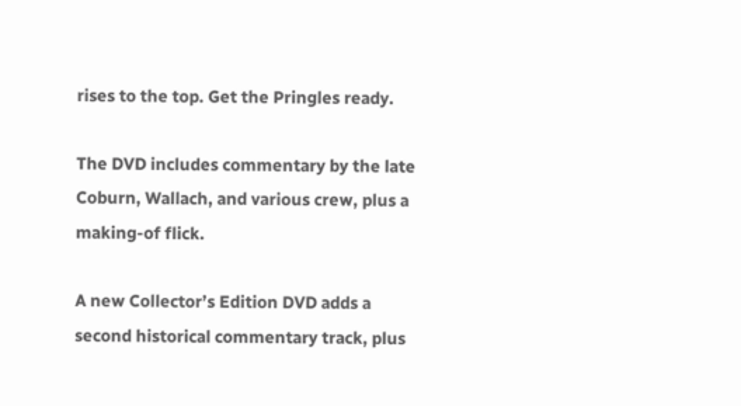rises to the top. Get the Pringles ready.

The DVD includes commentary by the late Coburn, Wallach, and various crew, plus a making-of flick.

A new Collector’s Edition DVD adds a second historical commentary track, plus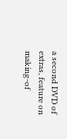a second DVD of extras, feature on making-of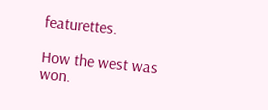featurettes.

How the west was won.